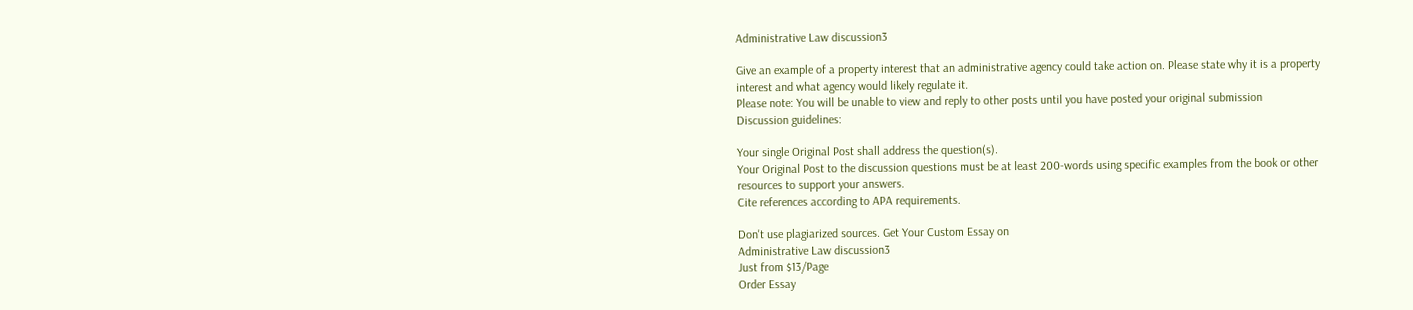Administrative Law discussion3

Give an example of a property interest that an administrative agency could take action on. Please state why it is a property interest and what agency would likely regulate it.
Please note: You will be unable to view and reply to other posts until you have posted your original submission
Discussion guidelines:

Your single Original Post shall address the question(s).
Your Original Post to the discussion questions must be at least 200-words using specific examples from the book or other resources to support your answers.
Cite references according to APA requirements.

Don't use plagiarized sources. Get Your Custom Essay on
Administrative Law discussion3
Just from $13/Page
Order Essay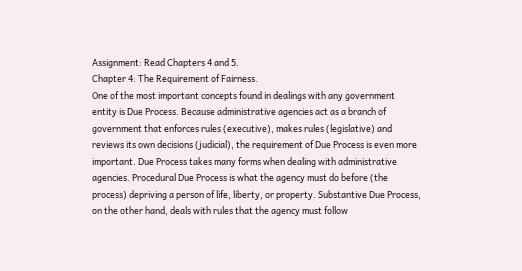Assignment: Read Chapters 4 and 5.
Chapter 4: The Requirement of Fairness.
One of the most important concepts found in dealings with any government entity is Due Process. Because administrative agencies act as a branch of government that enforces rules (executive), makes rules (legislative) and reviews its own decisions (judicial), the requirement of Due Process is even more important. Due Process takes many forms when dealing with administrative agencies. Procedural Due Process is what the agency must do before (the process) depriving a person of life, liberty, or property. Substantive Due Process, on the other hand, deals with rules that the agency must follow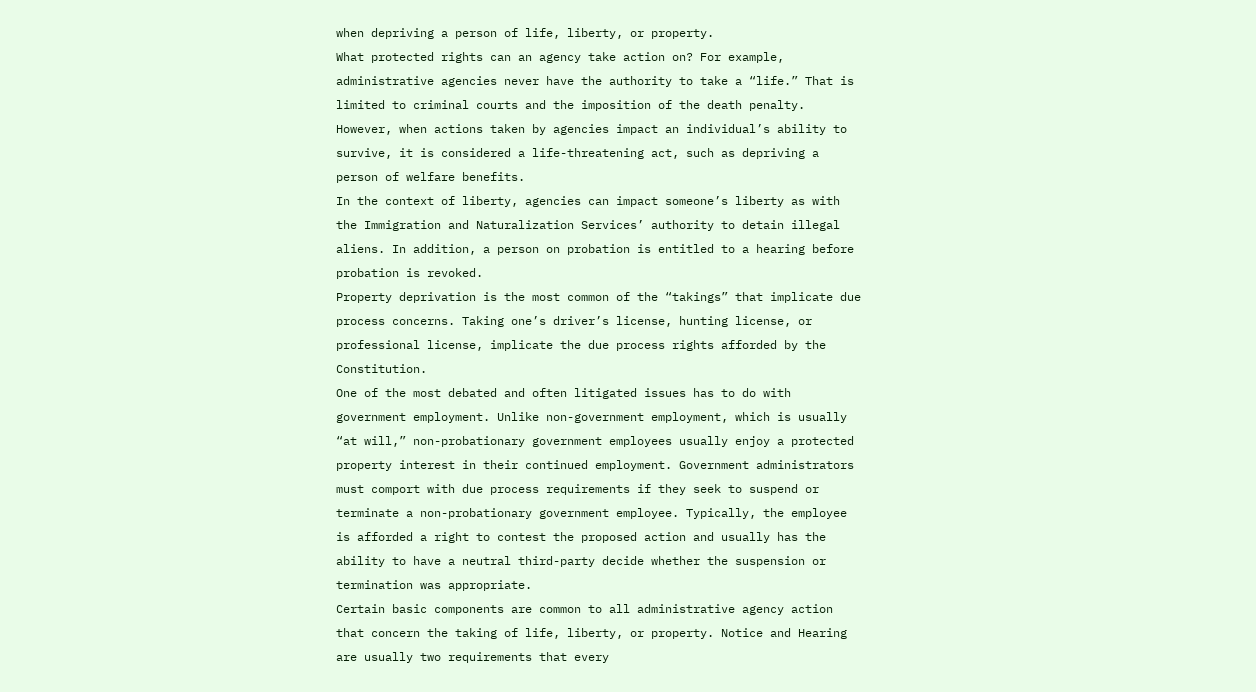when depriving a person of life, liberty, or property.
What protected rights can an agency take action on? For example, administrative agencies never have the authority to take a “life.” That is limited to criminal courts and the imposition of the death penalty. However, when actions taken by agencies impact an individual’s ability to survive, it is considered a life-threatening act, such as depriving a person of welfare benefits.
In the context of liberty, agencies can impact someone’s liberty as with the Immigration and Naturalization Services’ authority to detain illegal aliens. In addition, a person on probation is entitled to a hearing before probation is revoked.
Property deprivation is the most common of the “takings” that implicate due process concerns. Taking one’s driver’s license, hunting license, or professional license, implicate the due process rights afforded by the Constitution.
One of the most debated and often litigated issues has to do with government employment. Unlike non-government employment, which is usually “at will,” non-probationary government employees usually enjoy a protected property interest in their continued employment. Government administrators must comport with due process requirements if they seek to suspend or terminate a non-probationary government employee. Typically, the employee is afforded a right to contest the proposed action and usually has the ability to have a neutral third-party decide whether the suspension or termination was appropriate.
Certain basic components are common to all administrative agency action that concern the taking of life, liberty, or property. Notice and Hearing are usually two requirements that every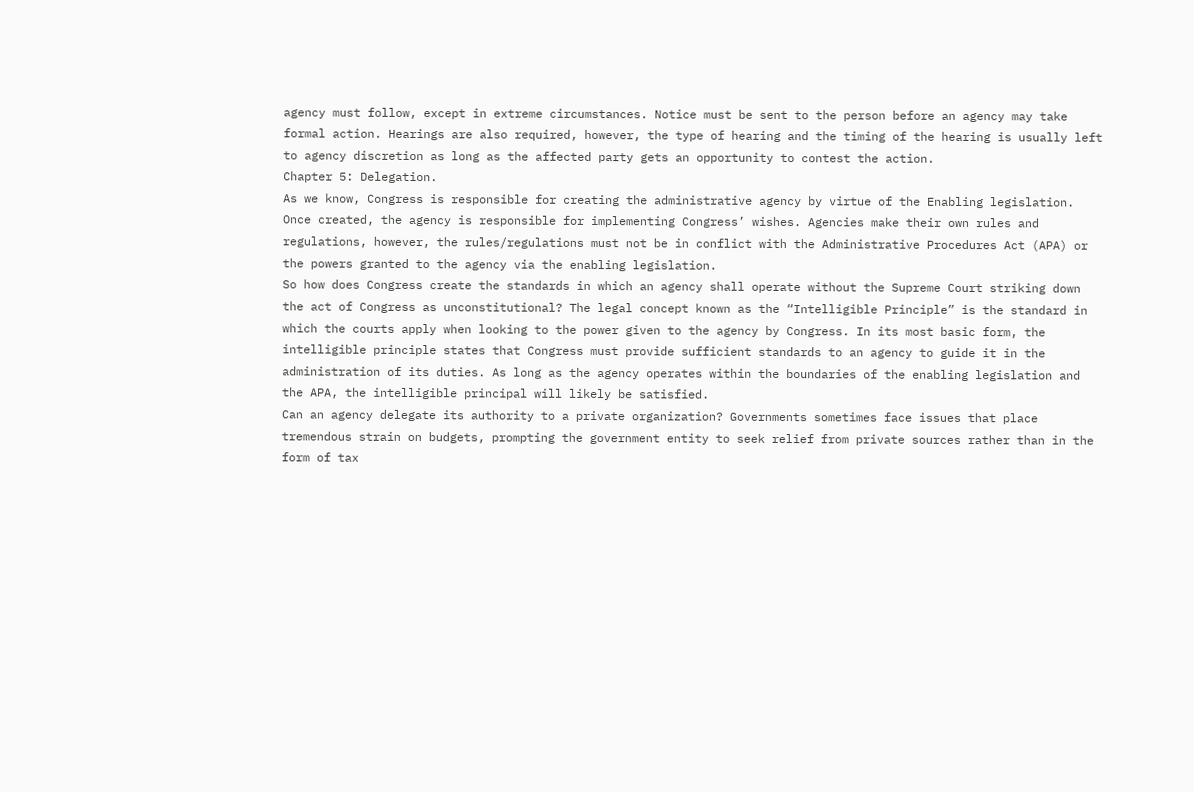agency must follow, except in extreme circumstances. Notice must be sent to the person before an agency may take formal action. Hearings are also required, however, the type of hearing and the timing of the hearing is usually left to agency discretion as long as the affected party gets an opportunity to contest the action.
Chapter 5: Delegation.
As we know, Congress is responsible for creating the administrative agency by virtue of the Enabling legislation. Once created, the agency is responsible for implementing Congress’ wishes. Agencies make their own rules and regulations, however, the rules/regulations must not be in conflict with the Administrative Procedures Act (APA) or the powers granted to the agency via the enabling legislation.
So how does Congress create the standards in which an agency shall operate without the Supreme Court striking down the act of Congress as unconstitutional? The legal concept known as the “Intelligible Principle” is the standard in which the courts apply when looking to the power given to the agency by Congress. In its most basic form, the intelligible principle states that Congress must provide sufficient standards to an agency to guide it in the administration of its duties. As long as the agency operates within the boundaries of the enabling legislation and the APA, the intelligible principal will likely be satisfied.
Can an agency delegate its authority to a private organization? Governments sometimes face issues that place tremendous strain on budgets, prompting the government entity to seek relief from private sources rather than in the form of tax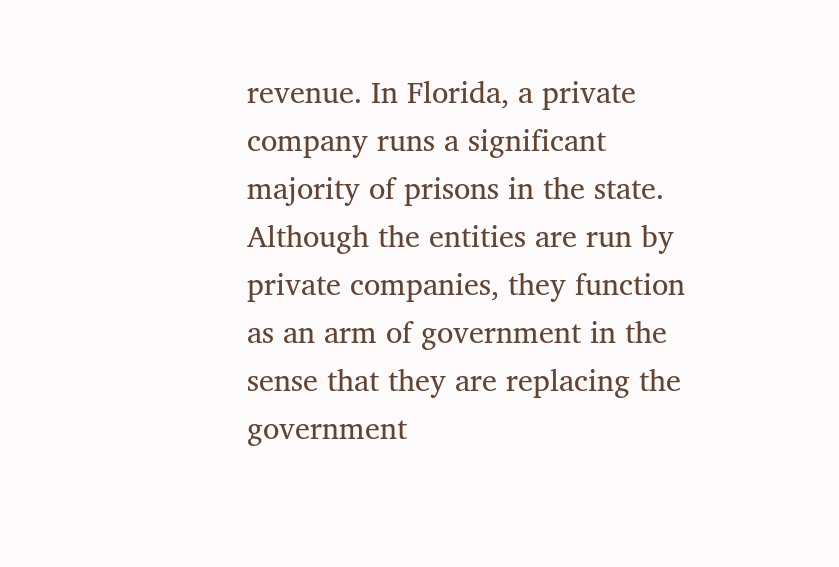revenue. In Florida, a private company runs a significant majority of prisons in the state. Although the entities are run by private companies, they function as an arm of government in the sense that they are replacing the government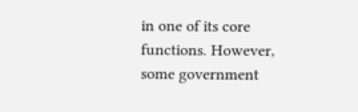in one of its core functions. However, some government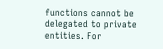functions cannot be delegated to private entities. For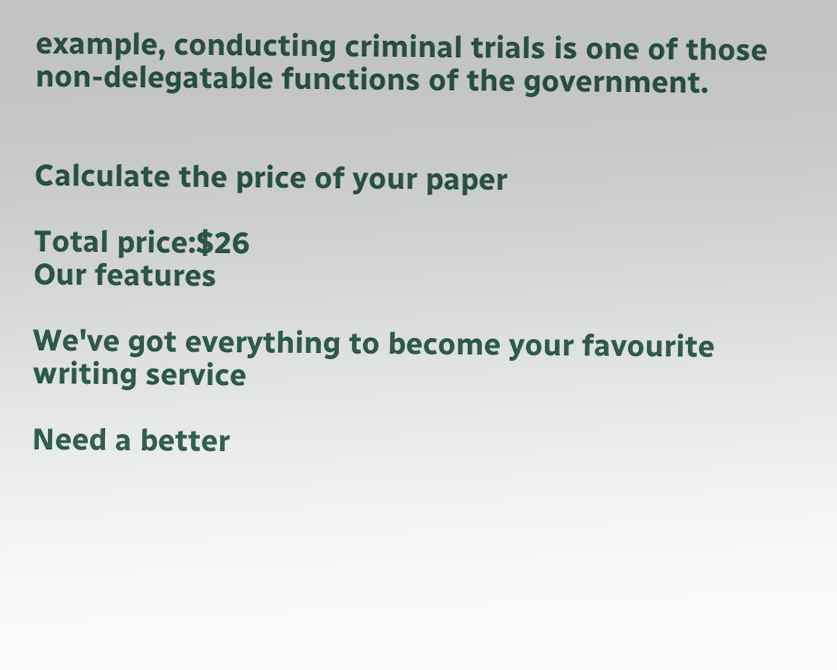example, conducting criminal trials is one of those non-delegatable functions of the government.


Calculate the price of your paper

Total price:$26
Our features

We've got everything to become your favourite writing service

Need a better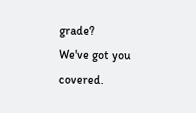grade?
We've got you covered.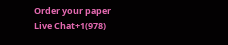Order your paper
Live Chat+1(978)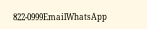822-0999EmailWhatsApp